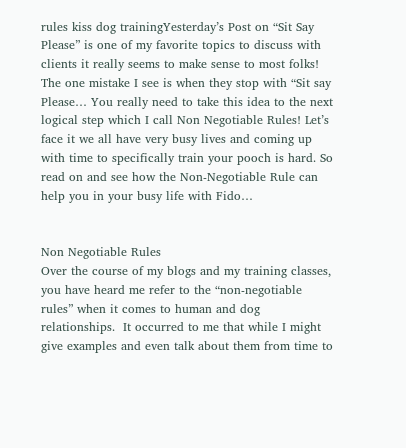rules kiss dog trainingYesterday’s Post on “Sit Say Please” is one of my favorite topics to discuss with clients it really seems to make sense to most folks! The one mistake I see is when they stop with “Sit say Please… You really need to take this idea to the next logical step which I call Non Negotiable Rules! Let’s face it we all have very busy lives and coming up with time to specifically train your pooch is hard. So read on and see how the Non-Negotiable Rule can help you in your busy life with Fido…


Non Negotiable Rules
Over the course of my blogs and my training classes, you have heard me refer to the “non-negotiable rules” when it comes to human and dog relationships.  It occurred to me that while I might give examples and even talk about them from time to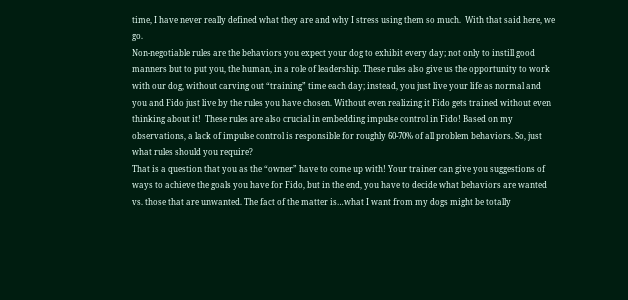time, I have never really defined what they are and why I stress using them so much.  With that said here, we go.
Non-negotiable rules are the behaviors you expect your dog to exhibit every day; not only to instill good manners but to put you, the human, in a role of leadership. These rules also give us the opportunity to work with our dog, without carving out “training” time each day; instead, you just live your life as normal and you and Fido just live by the rules you have chosen. Without even realizing it Fido gets trained without even thinking about it!  These rules are also crucial in embedding impulse control in Fido! Based on my observations, a lack of impulse control is responsible for roughly 60-70% of all problem behaviors. So, just what rules should you require?
That is a question that you as the “owner” have to come up with! Your trainer can give you suggestions of ways to achieve the goals you have for Fido, but in the end, you have to decide what behaviors are wanted vs. those that are unwanted. The fact of the matter is…what I want from my dogs might be totally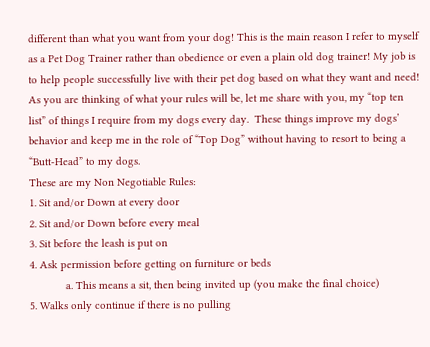different than what you want from your dog! This is the main reason I refer to myself as a Pet Dog Trainer rather than obedience or even a plain old dog trainer! My job is to help people successfully live with their pet dog based on what they want and need!
As you are thinking of what your rules will be, let me share with you, my “top ten list” of things I require from my dogs every day.  These things improve my dogs’ behavior and keep me in the role of “Top Dog” without having to resort to being a “Butt-Head” to my dogs.
These are my Non Negotiable Rules:
1. Sit and/or Down at every door
2. Sit and/or Down before every meal
3. Sit before the leash is put on
4. Ask permission before getting on furniture or beds
            a. This means a sit, then being invited up (you make the final choice)
5. Walks only continue if there is no pulling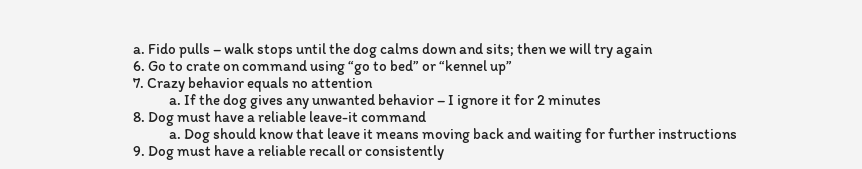a. Fido pulls – walk stops until the dog calms down and sits; then we will try again
6. Go to crate on command using “go to bed” or “kennel up”
7. Crazy behavior equals no attention
            a. If the dog gives any unwanted behavior – I ignore it for 2 minutes
8. Dog must have a reliable leave-it command
            a. Dog should know that leave it means moving back and waiting for further instructions
9. Dog must have a reliable recall or consistently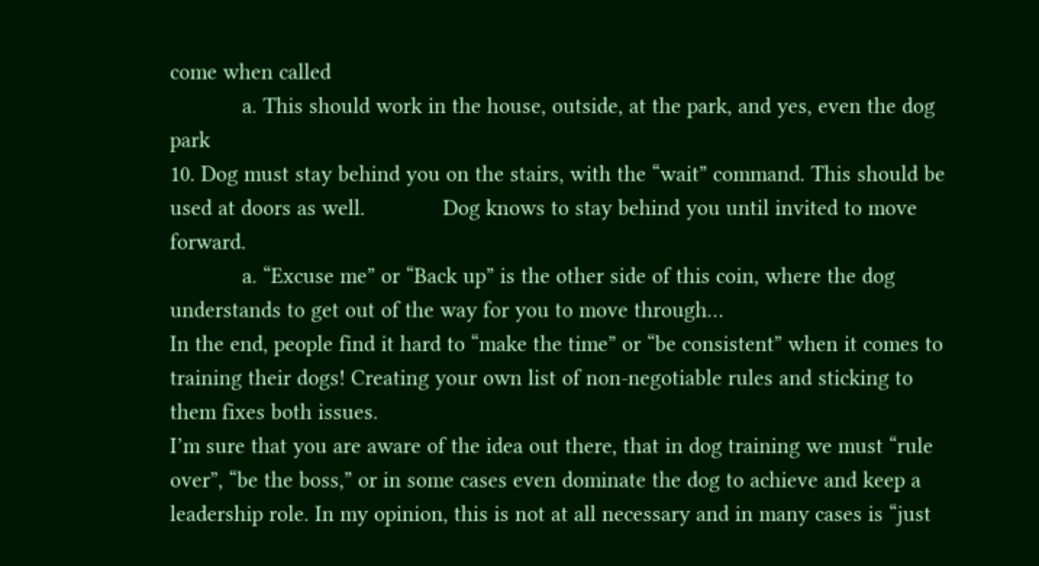come when called
            a. This should work in the house, outside, at the park, and yes, even the dog park
10. Dog must stay behind you on the stairs, with the “wait” command. This should be used at doors as well.             Dog knows to stay behind you until invited to move forward.
            a. “Excuse me” or “Back up” is the other side of this coin, where the dog understands to get out of the way for you to move through…
In the end, people find it hard to “make the time” or “be consistent” when it comes to training their dogs! Creating your own list of non-negotiable rules and sticking to them fixes both issues.
I’m sure that you are aware of the idea out there, that in dog training we must “rule over”, “be the boss,” or in some cases even dominate the dog to achieve and keep a leadership role. In my opinion, this is not at all necessary and in many cases is “just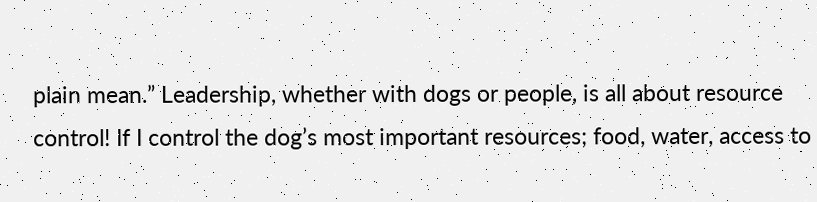plain mean.” Leadership, whether with dogs or people, is all about resource control! If I control the dog’s most important resources; food, water, access to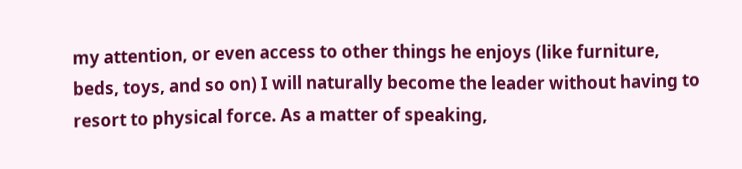my attention, or even access to other things he enjoys (like furniture, beds, toys, and so on) I will naturally become the leader without having to resort to physical force. As a matter of speaking,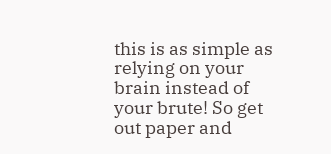this is as simple as relying on your brain instead of your brute! So get out paper and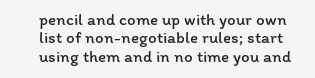pencil and come up with your own list of non-negotiable rules; start using them and in no time you and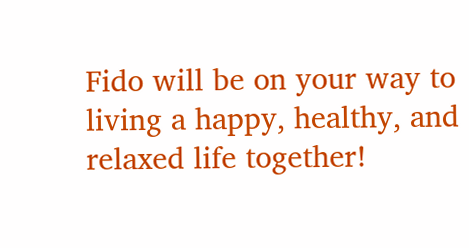Fido will be on your way to living a happy, healthy, and relaxed life together!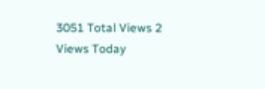3051 Total Views 2 Views Today